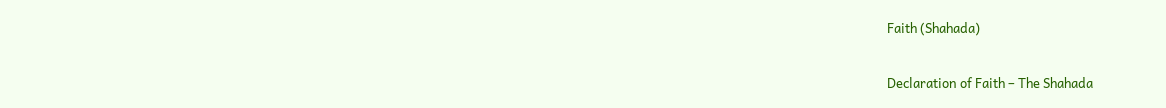Faith (Shahada)

Declaration of Faith – The Shahada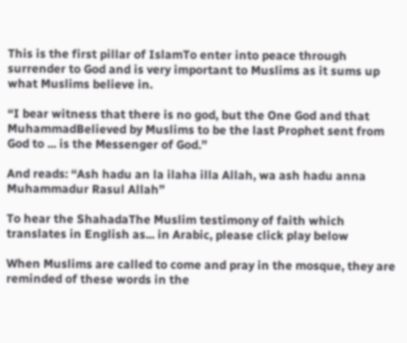This is the first pillar of IslamTo enter into peace through surrender to God and is very important to Muslims as it sums up what Muslims believe in.

“I bear witness that there is no god, but the One God and that MuhammadBelieved by Muslims to be the last Prophet sent from God to ... is the Messenger of God.”

And reads: “Ash hadu an la ilaha illa Allah, wa ash hadu anna Muhammadur Rasul Allah”

To hear the ShahadaThe Muslim testimony of faith which translates in English as... in Arabic, please click play below

When Muslims are called to come and pray in the mosque, they are reminded of these words in the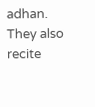adhan. They also recite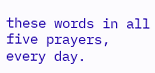these words in all five prayers, every day.